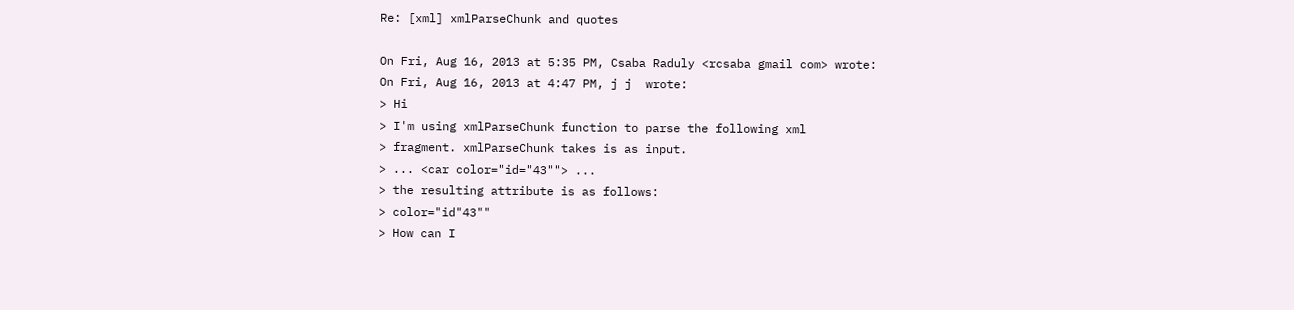Re: [xml] xmlParseChunk and quotes

On Fri, Aug 16, 2013 at 5:35 PM, Csaba Raduly <rcsaba gmail com> wrote:
On Fri, Aug 16, 2013 at 4:47 PM, j j  wrote:
> Hi
> I'm using xmlParseChunk function to parse the following xml
> fragment. xmlParseChunk takes is as input.
> ... <car color="id="43""> ...
> the resulting attribute is as follows:
> color="id"43""
> How can I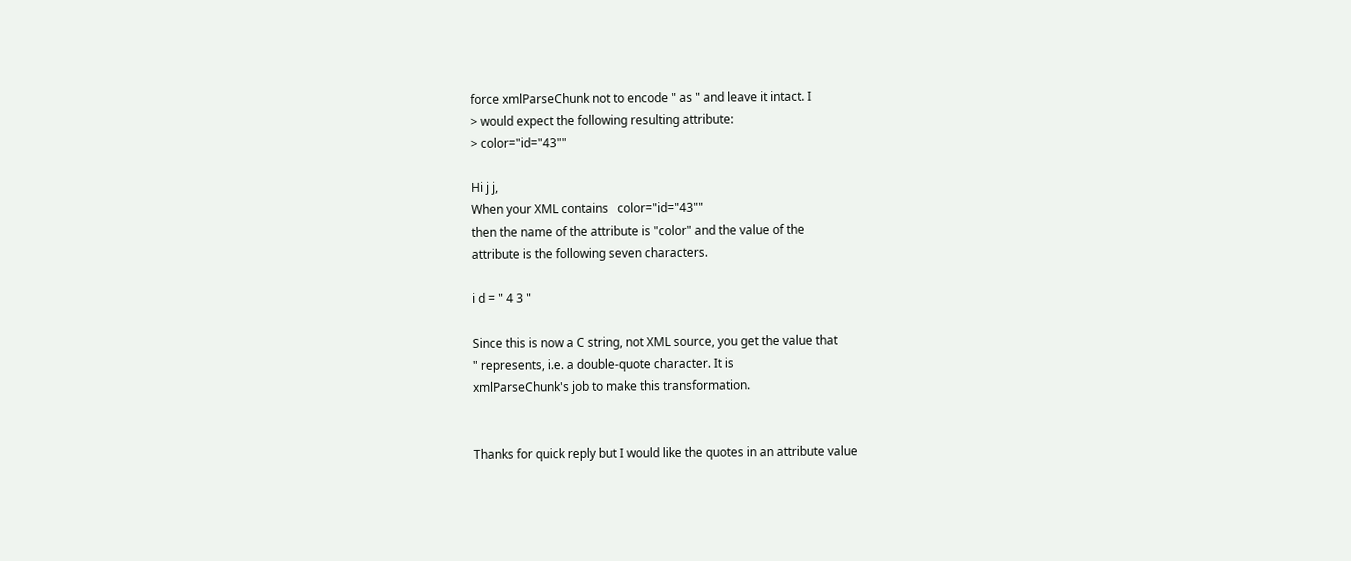force xmlParseChunk not to encode " as " and leave it intact. I
> would expect the following resulting attribute:
> color="id="43""

Hi j j,
When your XML contains   color="id="43""
then the name of the attribute is "color" and the value of the
attribute is the following seven characters.

i d = " 4 3 "

Since this is now a C string, not XML source, you get the value that
" represents, i.e. a double-quote character. It is
xmlParseChunk's job to make this transformation.


Thanks for quick reply but I would like the quotes in an attribute value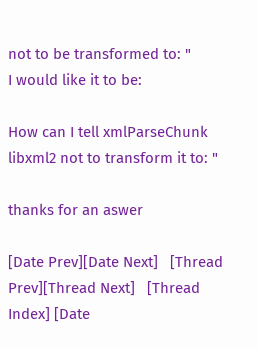not to be transformed to: "
I would like it to be:

How can I tell xmlParseChunk libxml2 not to transform it to: "

thanks for an aswer

[Date Prev][Date Next]   [Thread Prev][Thread Next]   [Thread Index] [Date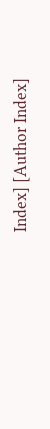Index] [Author Index]